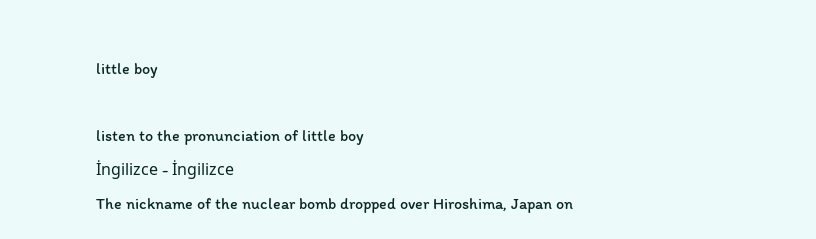little boy

listen to the pronunciation of little boy
İngilizce - İngilizce
The nickname of the nuclear bomb dropped over Hiroshima, Japan on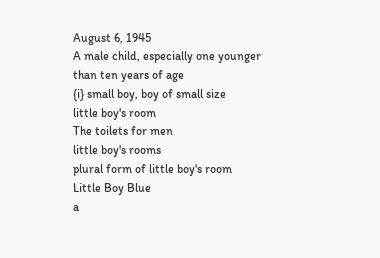August 6, 1945
A male child, especially one younger than ten years of age
{i} small boy, boy of small size
little boy's room
The toilets for men
little boy's rooms
plural form of little boy's room
Little Boy Blue
a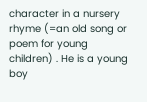character in a nursery rhyme (=an old song or poem for young children) . He is a young boy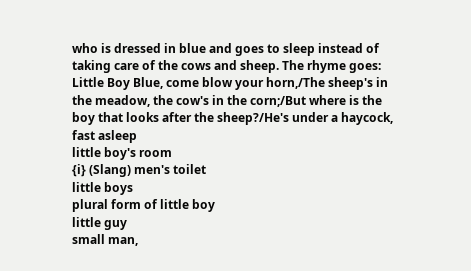who is dressed in blue and goes to sleep instead of taking care of the cows and sheep. The rhyme goes: Little Boy Blue, come blow your horn,/The sheep's in the meadow, the cow's in the corn;/But where is the boy that looks after the sheep?/He's under a haycock, fast asleep
little boy's room
{i} (Slang) men's toilet
little boys
plural form of little boy
little guy
small man,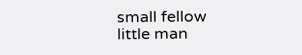small fellow
little man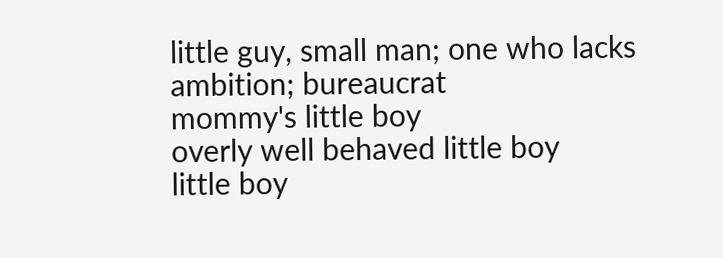little guy, small man; one who lacks ambition; bureaucrat
mommy's little boy
overly well behaved little boy
little boy